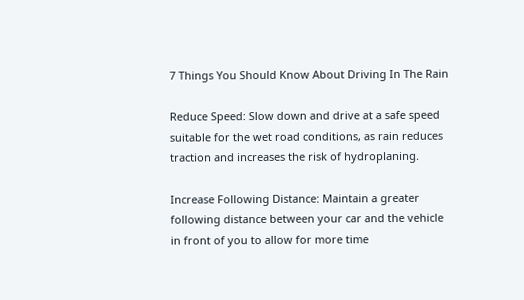7 Things You Should Know About Driving In The Rain

Reduce Speed: Slow down and drive at a safe speed suitable for the wet road conditions, as rain reduces traction and increases the risk of hydroplaning.

Increase Following Distance: Maintain a greater following distance between your car and the vehicle in front of you to allow for more time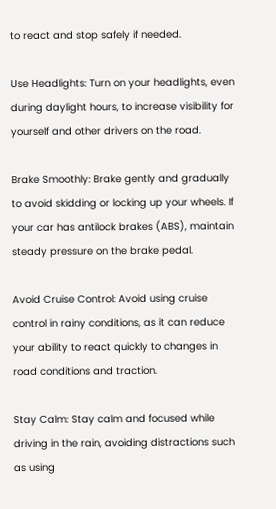to react and stop safely if needed.

Use Headlights: Turn on your headlights, even during daylight hours, to increase visibility for yourself and other drivers on the road.

Brake Smoothly: Brake gently and gradually to avoid skidding or locking up your wheels. If your car has antilock brakes (ABS), maintain steady pressure on the brake pedal.

Avoid Cruise Control: Avoid using cruise control in rainy conditions, as it can reduce your ability to react quickly to changes in road conditions and traction.

Stay Calm: Stay calm and focused while driving in the rain, avoiding distractions such as using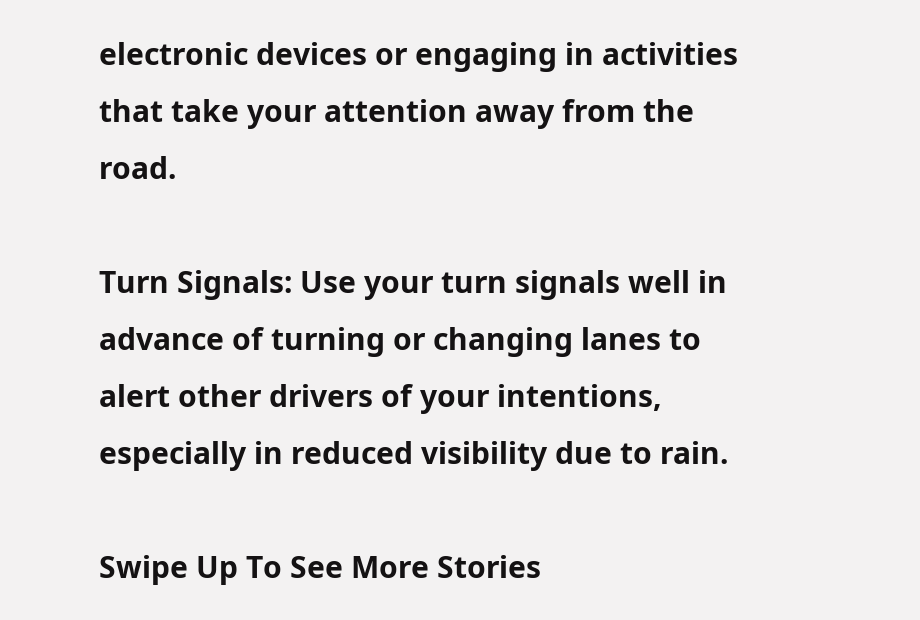electronic devices or engaging in activities that take your attention away from the road.

Turn Signals: Use your turn signals well in advance of turning or changing lanes to alert other drivers of your intentions, especially in reduced visibility due to rain.

Swipe Up To See More Stories